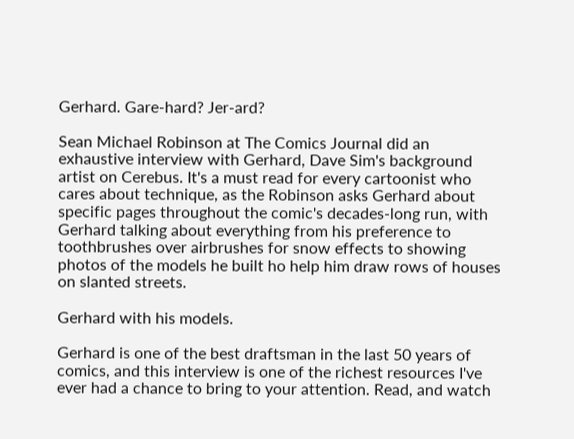Gerhard. Gare-hard? Jer-ard?

Sean Michael Robinson at The Comics Journal did an exhaustive interview with Gerhard, Dave Sim's background artist on Cerebus. It's a must read for every cartoonist who cares about technique, as the Robinson asks Gerhard about specific pages throughout the comic's decades-long run, with Gerhard talking about everything from his preference to toothbrushes over airbrushes for snow effects to showing photos of the models he built ho help him draw rows of houses on slanted streets.

Gerhard with his models.

Gerhard is one of the best draftsman in the last 50 years of comics, and this interview is one of the richest resources I've ever had a chance to bring to your attention. Read, and watch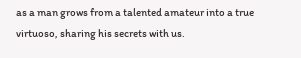as a man grows from a talented amateur into a true virtuoso, sharing his secrets with us.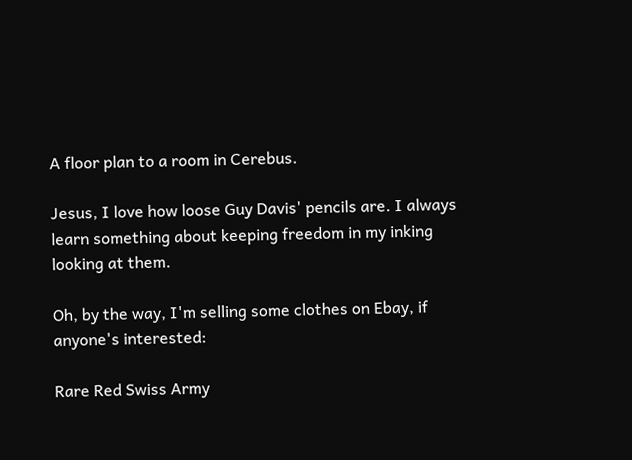A floor plan to a room in Cerebus.

Jesus, I love how loose Guy Davis' pencils are. I always learn something about keeping freedom in my inking looking at them.

Oh, by the way, I'm selling some clothes on Ebay, if anyone's interested:

Rare Red Swiss Army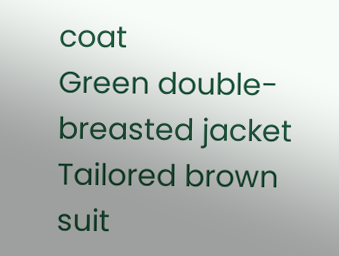coat
Green double-breasted jacket
Tailored brown suit